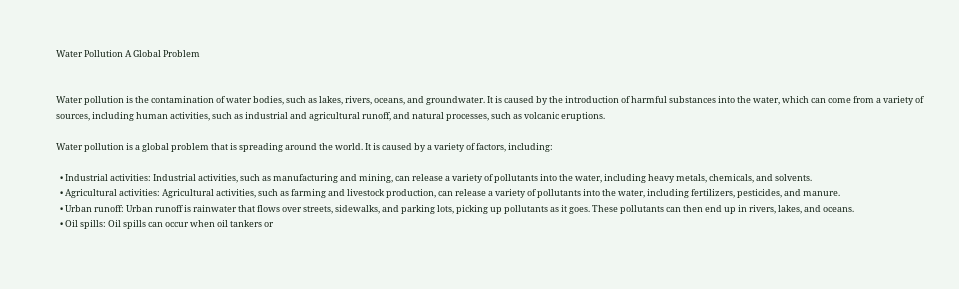Water Pollution A Global Problem


Water pollution is the contamination of water bodies, such as lakes, rivers, oceans, and groundwater. It is caused by the introduction of harmful substances into the water, which can come from a variety of sources, including human activities, such as industrial and agricultural runoff, and natural processes, such as volcanic eruptions.

Water pollution is a global problem that is spreading around the world. It is caused by a variety of factors, including:

  • Industrial activities: Industrial activities, such as manufacturing and mining, can release a variety of pollutants into the water, including heavy metals, chemicals, and solvents.
  • Agricultural activities: Agricultural activities, such as farming and livestock production, can release a variety of pollutants into the water, including fertilizers, pesticides, and manure.
  • Urban runoff: Urban runoff is rainwater that flows over streets, sidewalks, and parking lots, picking up pollutants as it goes. These pollutants can then end up in rivers, lakes, and oceans.
  • Oil spills: Oil spills can occur when oil tankers or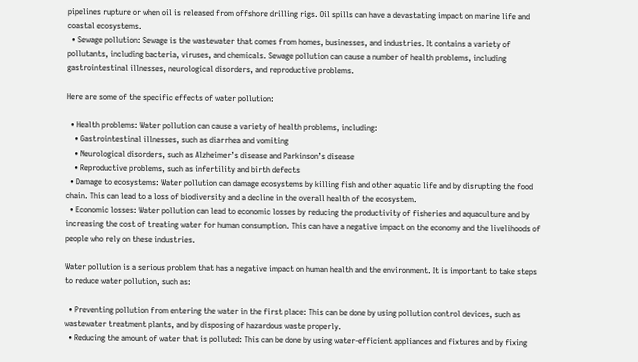pipelines rupture or when oil is released from offshore drilling rigs. Oil spills can have a devastating impact on marine life and coastal ecosystems.
  • Sewage pollution: Sewage is the wastewater that comes from homes, businesses, and industries. It contains a variety of pollutants, including bacteria, viruses, and chemicals. Sewage pollution can cause a number of health problems, including gastrointestinal illnesses, neurological disorders, and reproductive problems.

Here are some of the specific effects of water pollution:

  • Health problems: Water pollution can cause a variety of health problems, including:
    • Gastrointestinal illnesses, such as diarrhea and vomiting
    • Neurological disorders, such as Alzheimer’s disease and Parkinson’s disease
    • Reproductive problems, such as infertility and birth defects
  • Damage to ecosystems: Water pollution can damage ecosystems by killing fish and other aquatic life and by disrupting the food chain. This can lead to a loss of biodiversity and a decline in the overall health of the ecosystem.
  • Economic losses: Water pollution can lead to economic losses by reducing the productivity of fisheries and aquaculture and by increasing the cost of treating water for human consumption. This can have a negative impact on the economy and the livelihoods of people who rely on these industries.

Water pollution is a serious problem that has a negative impact on human health and the environment. It is important to take steps to reduce water pollution, such as:

  • Preventing pollution from entering the water in the first place: This can be done by using pollution control devices, such as wastewater treatment plants, and by disposing of hazardous waste properly.
  • Reducing the amount of water that is polluted: This can be done by using water-efficient appliances and fixtures and by fixing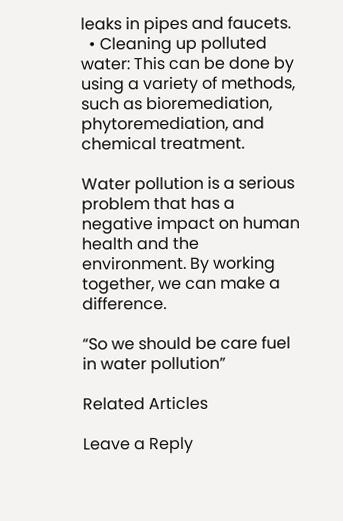leaks in pipes and faucets.
  • Cleaning up polluted water: This can be done by using a variety of methods, such as bioremediation, phytoremediation, and chemical treatment.

Water pollution is a serious problem that has a negative impact on human health and the environment. By working together, we can make a difference.

“So we should be care fuel in water pollution”

Related Articles

Leave a Reply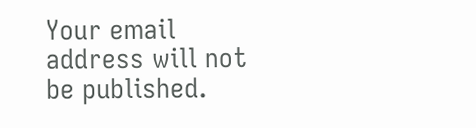Your email address will not be published.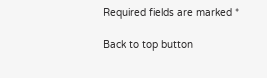Required fields are marked *

Back to top button